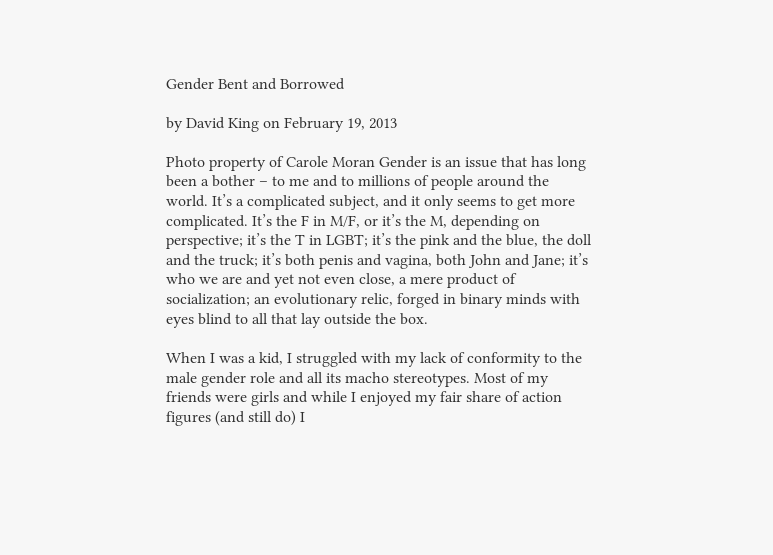Gender Bent and Borrowed

by David King on February 19, 2013

Photo property of Carole Moran Gender is an issue that has long been a bother – to me and to millions of people around the world. It’s a complicated subject, and it only seems to get more complicated. It’s the F in M/F, or it’s the M, depending on perspective; it’s the T in LGBT; it’s the pink and the blue, the doll and the truck; it’s both penis and vagina, both John and Jane; it’s who we are and yet not even close, a mere product of socialization; an evolutionary relic, forged in binary minds with eyes blind to all that lay outside the box.

When I was a kid, I struggled with my lack of conformity to the male gender role and all its macho stereotypes. Most of my friends were girls and while I enjoyed my fair share of action figures (and still do) I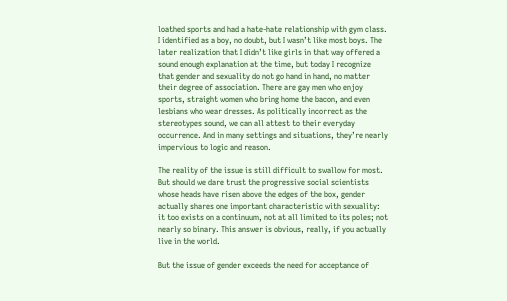loathed sports and had a hate-hate relationship with gym class. I identified as a boy, no doubt, but I wasn’t like most boys. The later realization that I didn’t like girls in that way offered a sound enough explanation at the time, but today I recognize that gender and sexuality do not go hand in hand, no matter their degree of association. There are gay men who enjoy sports, straight women who bring home the bacon, and even lesbians who wear dresses. As politically incorrect as the stereotypes sound, we can all attest to their everyday occurrence. And in many settings and situations, they’re nearly impervious to logic and reason.

The reality of the issue is still difficult to swallow for most. But should we dare trust the progressive social scientists whose heads have risen above the edges of the box, gender actually shares one important characteristic with sexuality: it too exists on a continuum, not at all limited to its poles; not nearly so binary. This answer is obvious, really, if you actually live in the world.

But the issue of gender exceeds the need for acceptance of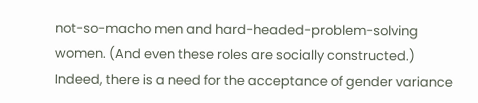not-so-macho men and hard-headed-problem-solving women. (And even these roles are socially constructed.) Indeed, there is a need for the acceptance of gender variance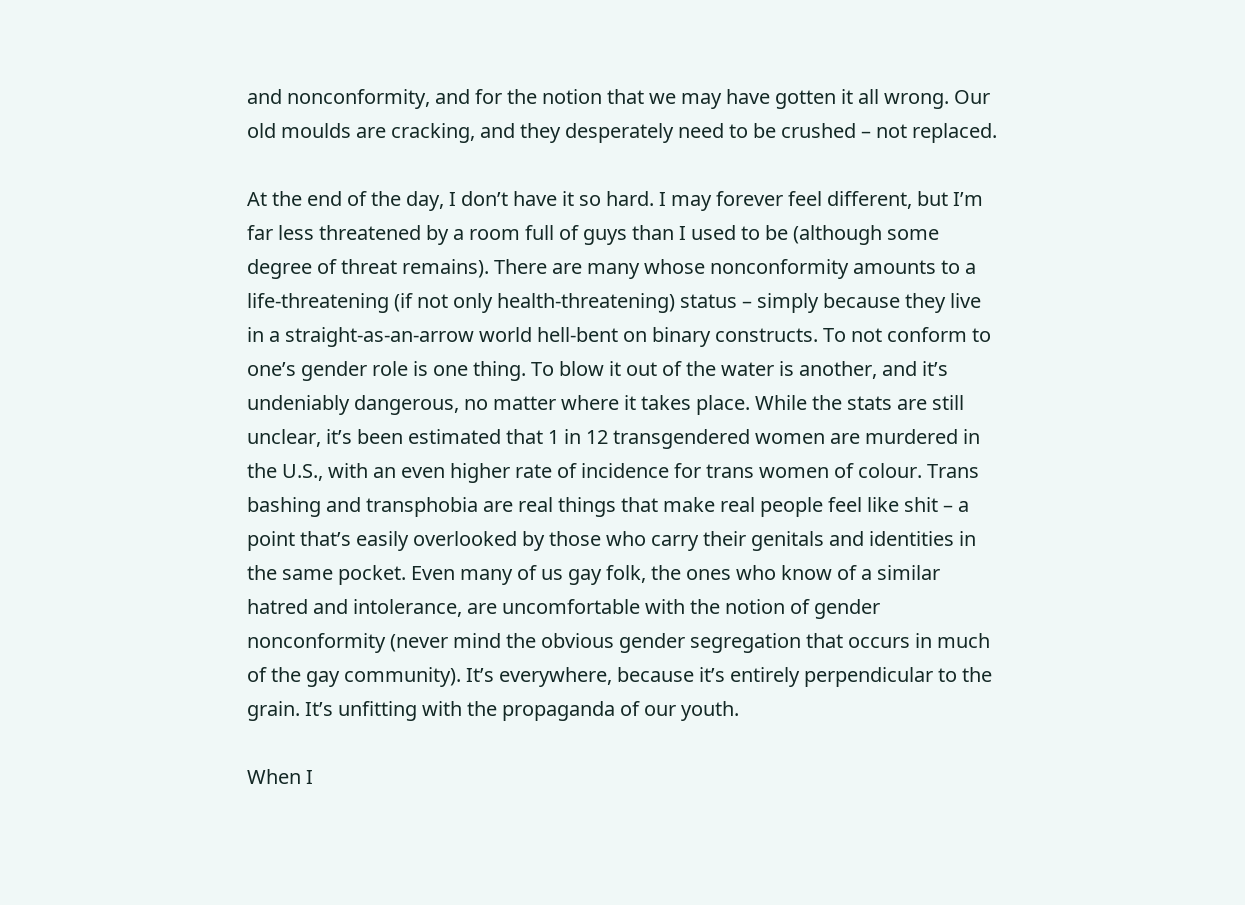and nonconformity, and for the notion that we may have gotten it all wrong. Our old moulds are cracking, and they desperately need to be crushed – not replaced.

At the end of the day, I don’t have it so hard. I may forever feel different, but I’m far less threatened by a room full of guys than I used to be (although some degree of threat remains). There are many whose nonconformity amounts to a life-threatening (if not only health-threatening) status – simply because they live in a straight-as-an-arrow world hell-bent on binary constructs. To not conform to one’s gender role is one thing. To blow it out of the water is another, and it’s undeniably dangerous, no matter where it takes place. While the stats are still unclear, it’s been estimated that 1 in 12 transgendered women are murdered in the U.S., with an even higher rate of incidence for trans women of colour. Trans bashing and transphobia are real things that make real people feel like shit – a point that’s easily overlooked by those who carry their genitals and identities in the same pocket. Even many of us gay folk, the ones who know of a similar hatred and intolerance, are uncomfortable with the notion of gender nonconformity (never mind the obvious gender segregation that occurs in much of the gay community). It’s everywhere, because it’s entirely perpendicular to the grain. It’s unfitting with the propaganda of our youth.

When I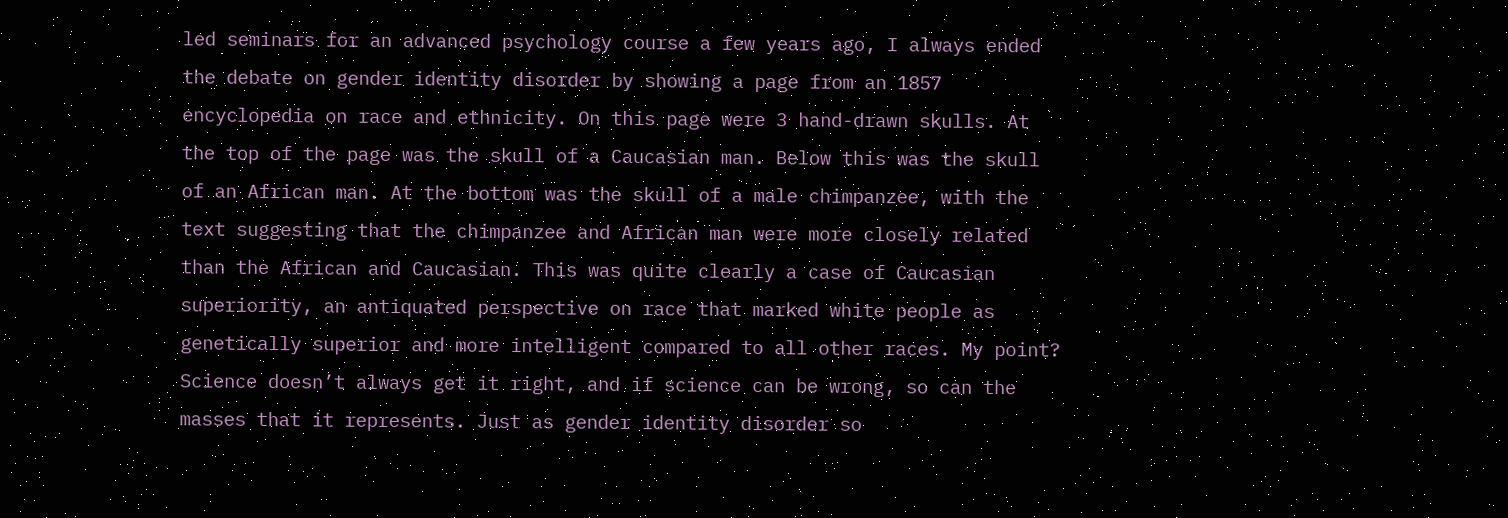led seminars for an advanced psychology course a few years ago, I always ended the debate on gender identity disorder by showing a page from an 1857 encyclopedia on race and ethnicity. On this page were 3 hand-drawn skulls. At the top of the page was the skull of a Caucasian man. Below this was the skull of an African man. At the bottom was the skull of a male chimpanzee, with the text suggesting that the chimpanzee and African man were more closely related than the African and Caucasian. This was quite clearly a case of Caucasian superiority, an antiquated perspective on race that marked white people as genetically superior and more intelligent compared to all other races. My point? Science doesn’t always get it right, and if science can be wrong, so can the masses that it represents. Just as gender identity disorder so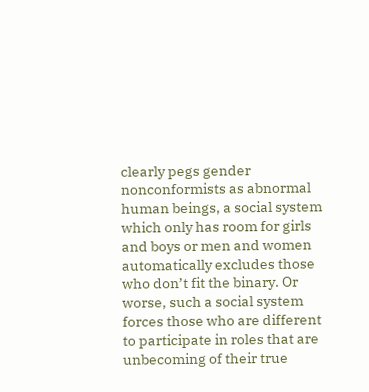clearly pegs gender nonconformists as abnormal human beings, a social system which only has room for girls and boys or men and women automatically excludes those who don’t fit the binary. Or worse, such a social system forces those who are different to participate in roles that are unbecoming of their true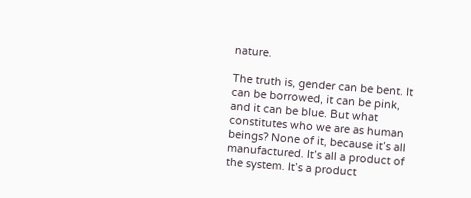nature.

The truth is, gender can be bent. It can be borrowed, it can be pink, and it can be blue. But what constitutes who we are as human beings? None of it, because it’s all manufactured. It’s all a product of the system. It’s a product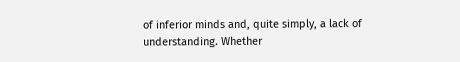of inferior minds and, quite simply, a lack of understanding. Whether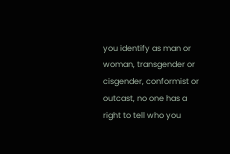you identify as man or woman, transgender or cisgender, conformist or outcast, no one has a right to tell who you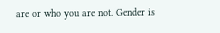are or who you are not. Gender is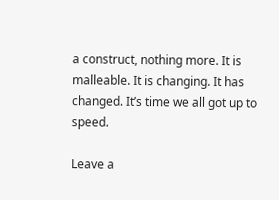a construct, nothing more. It is malleable. It is changing. It has changed. It’s time we all got up to speed.

Leave a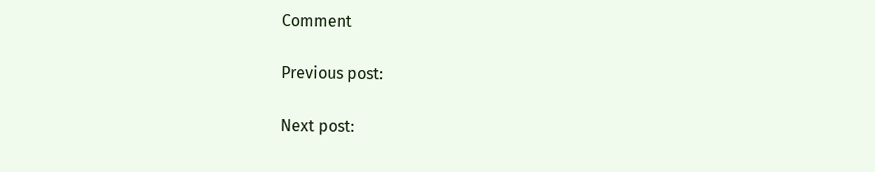Comment

Previous post:

Next post: